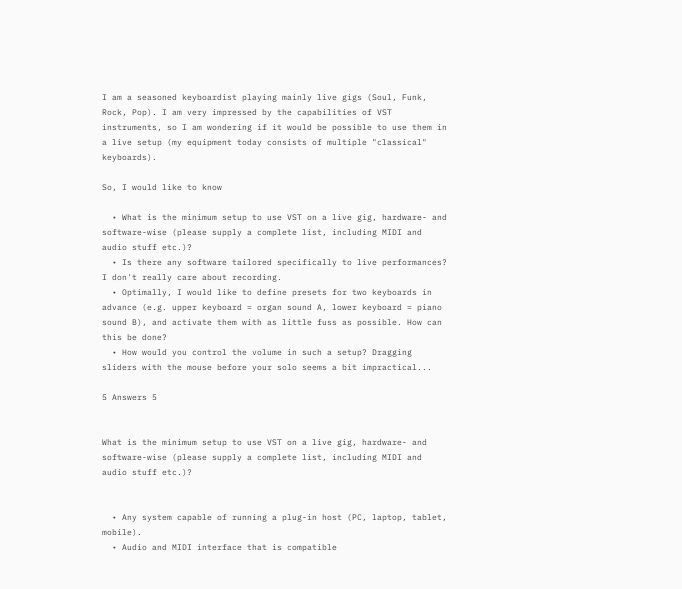I am a seasoned keyboardist playing mainly live gigs (Soul, Funk, Rock, Pop). I am very impressed by the capabilities of VST instruments, so I am wondering if it would be possible to use them in a live setup (my equipment today consists of multiple "classical" keyboards).

So, I would like to know

  • What is the minimum setup to use VST on a live gig, hardware- and software-wise (please supply a complete list, including MIDI and audio stuff etc.)?
  • Is there any software tailored specifically to live performances? I don't really care about recording.
  • Optimally, I would like to define presets for two keyboards in advance (e.g. upper keyboard = organ sound A, lower keyboard = piano sound B), and activate them with as little fuss as possible. How can this be done?
  • How would you control the volume in such a setup? Dragging sliders with the mouse before your solo seems a bit impractical...

5 Answers 5


What is the minimum setup to use VST on a live gig, hardware- and software-wise (please supply a complete list, including MIDI and audio stuff etc.)?


  • Any system capable of running a plug-in host (PC, laptop, tablet, mobile).
  • Audio and MIDI interface that is compatible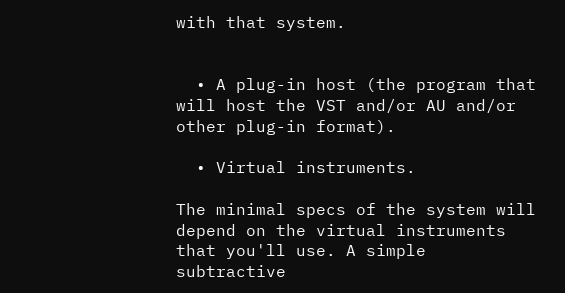with that system.


  • A plug-in host (the program that will host the VST and/or AU and/or other plug-in format).

  • Virtual instruments.

The minimal specs of the system will depend on the virtual instruments that you'll use. A simple subtractive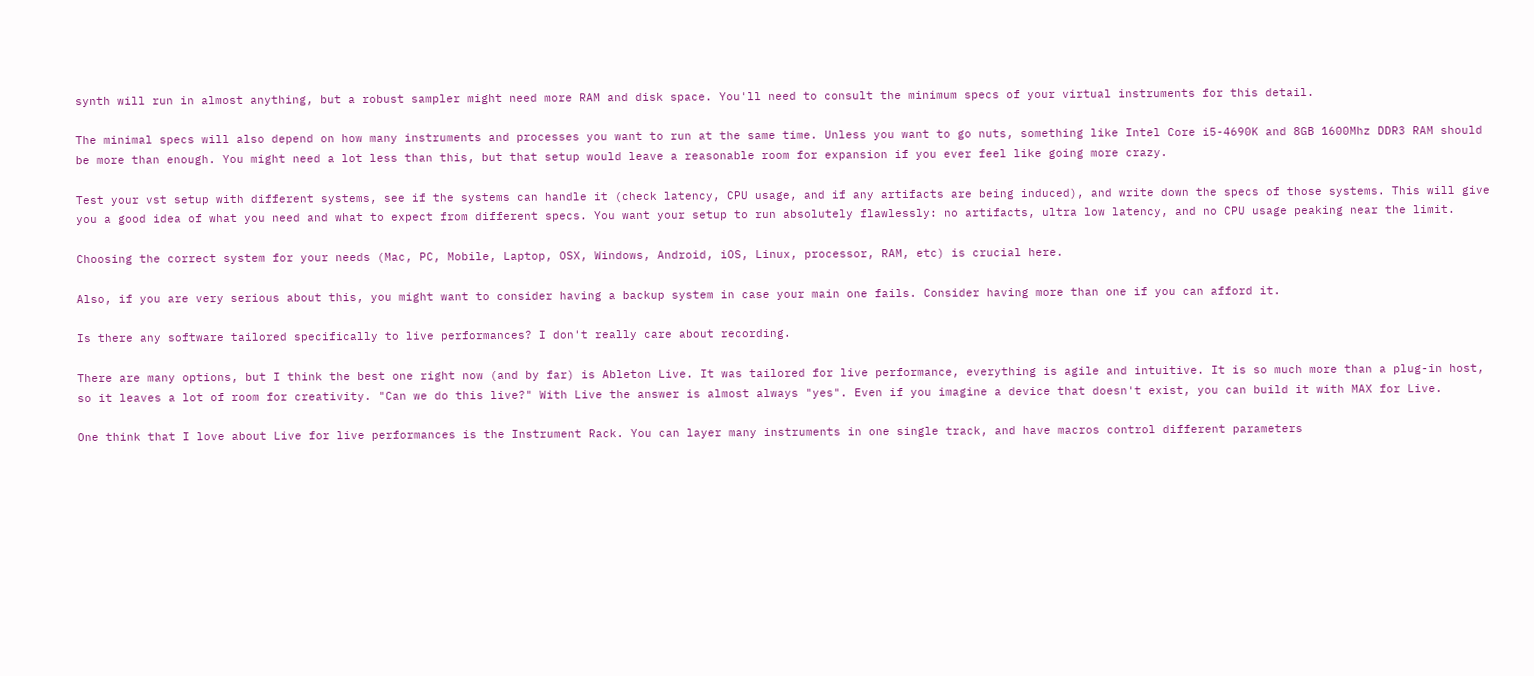synth will run in almost anything, but a robust sampler might need more RAM and disk space. You'll need to consult the minimum specs of your virtual instruments for this detail.

The minimal specs will also depend on how many instruments and processes you want to run at the same time. Unless you want to go nuts, something like Intel Core i5-4690K and 8GB 1600Mhz DDR3 RAM should be more than enough. You might need a lot less than this, but that setup would leave a reasonable room for expansion if you ever feel like going more crazy.

Test your vst setup with different systems, see if the systems can handle it (check latency, CPU usage, and if any artifacts are being induced), and write down the specs of those systems. This will give you a good idea of what you need and what to expect from different specs. You want your setup to run absolutely flawlessly: no artifacts, ultra low latency, and no CPU usage peaking near the limit.

Choosing the correct system for your needs (Mac, PC, Mobile, Laptop, OSX, Windows, Android, iOS, Linux, processor, RAM, etc) is crucial here.

Also, if you are very serious about this, you might want to consider having a backup system in case your main one fails. Consider having more than one if you can afford it.

Is there any software tailored specifically to live performances? I don't really care about recording.

There are many options, but I think the best one right now (and by far) is Ableton Live. It was tailored for live performance, everything is agile and intuitive. It is so much more than a plug-in host, so it leaves a lot of room for creativity. "Can we do this live?" With Live the answer is almost always "yes". Even if you imagine a device that doesn't exist, you can build it with MAX for Live.

One think that I love about Live for live performances is the Instrument Rack. You can layer many instruments in one single track, and have macros control different parameters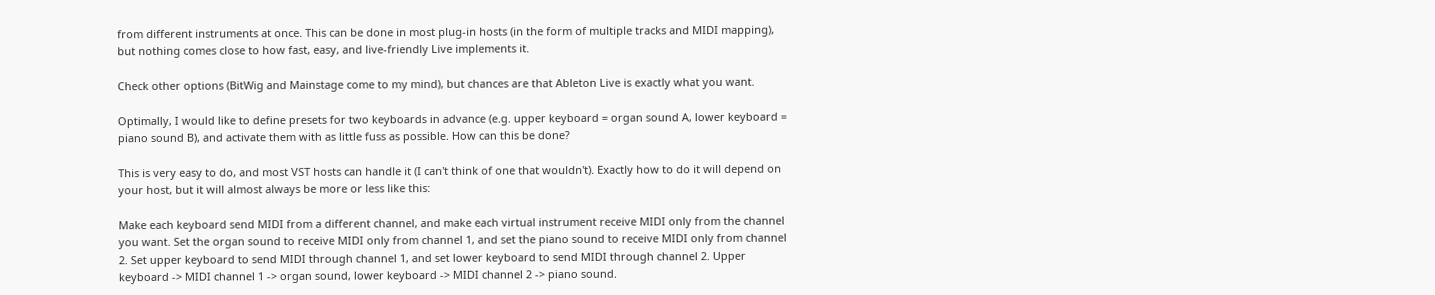from different instruments at once. This can be done in most plug-in hosts (in the form of multiple tracks and MIDI mapping), but nothing comes close to how fast, easy, and live-friendly Live implements it.

Check other options (BitWig and Mainstage come to my mind), but chances are that Ableton Live is exactly what you want.

Optimally, I would like to define presets for two keyboards in advance (e.g. upper keyboard = organ sound A, lower keyboard = piano sound B), and activate them with as little fuss as possible. How can this be done?

This is very easy to do, and most VST hosts can handle it (I can't think of one that wouldn't). Exactly how to do it will depend on your host, but it will almost always be more or less like this:

Make each keyboard send MIDI from a different channel, and make each virtual instrument receive MIDI only from the channel you want. Set the organ sound to receive MIDI only from channel 1, and set the piano sound to receive MIDI only from channel 2. Set upper keyboard to send MIDI through channel 1, and set lower keyboard to send MIDI through channel 2. Upper keyboard -> MIDI channel 1 -> organ sound, lower keyboard -> MIDI channel 2 -> piano sound.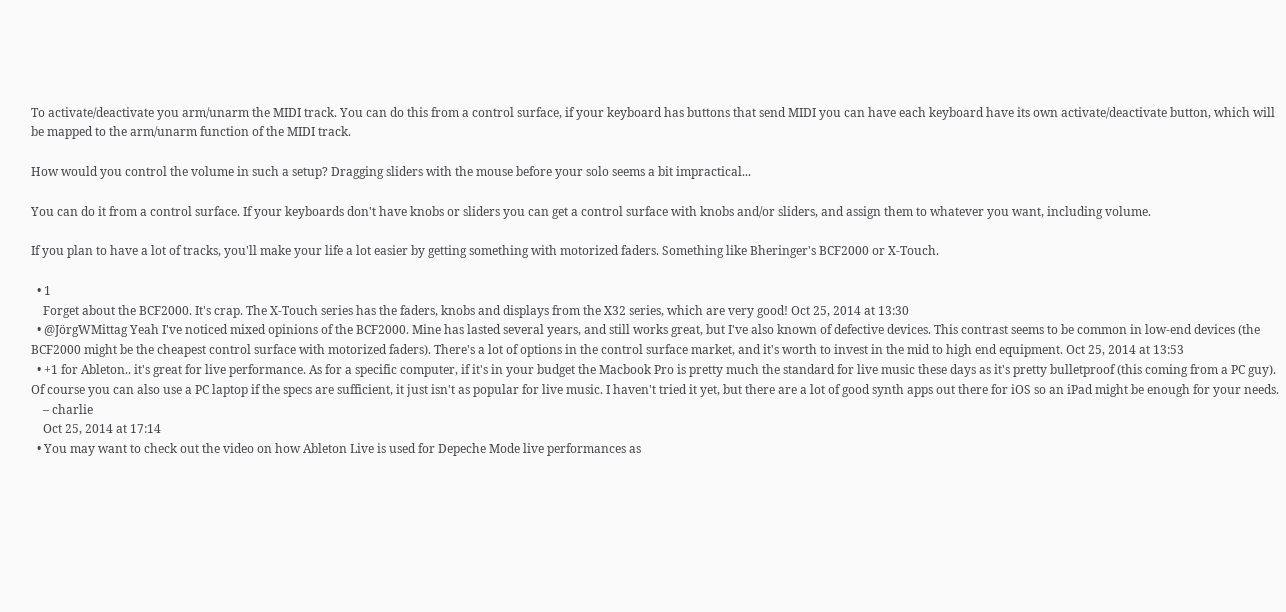To activate/deactivate you arm/unarm the MIDI track. You can do this from a control surface, if your keyboard has buttons that send MIDI you can have each keyboard have its own activate/deactivate button, which will be mapped to the arm/unarm function of the MIDI track.

How would you control the volume in such a setup? Dragging sliders with the mouse before your solo seems a bit impractical...

You can do it from a control surface. If your keyboards don't have knobs or sliders you can get a control surface with knobs and/or sliders, and assign them to whatever you want, including volume.

If you plan to have a lot of tracks, you'll make your life a lot easier by getting something with motorized faders. Something like Bheringer's BCF2000 or X-Touch.

  • 1
    Forget about the BCF2000. It's crap. The X-Touch series has the faders, knobs and displays from the X32 series, which are very good! Oct 25, 2014 at 13:30
  • @JörgWMittag Yeah I've noticed mixed opinions of the BCF2000. Mine has lasted several years, and still works great, but I've also known of defective devices. This contrast seems to be common in low-end devices (the BCF2000 might be the cheapest control surface with motorized faders). There's a lot of options in the control surface market, and it's worth to invest in the mid to high end equipment. Oct 25, 2014 at 13:53
  • +1 for Ableton.. it's great for live performance. As for a specific computer, if it's in your budget the Macbook Pro is pretty much the standard for live music these days as it's pretty bulletproof (this coming from a PC guy). Of course you can also use a PC laptop if the specs are sufficient, it just isn't as popular for live music. I haven't tried it yet, but there are a lot of good synth apps out there for iOS so an iPad might be enough for your needs.
    – charlie
    Oct 25, 2014 at 17:14
  • You may want to check out the video on how Ableton Live is used for Depeche Mode live performances as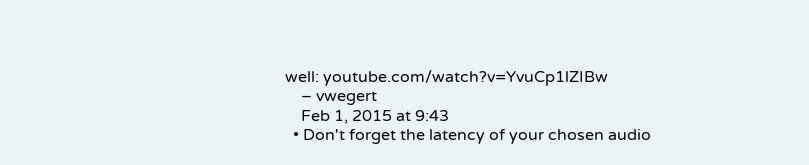well: youtube.com/watch?v=YvuCp1lZIBw
    – vwegert
    Feb 1, 2015 at 9:43
  • Don't forget the latency of your chosen audio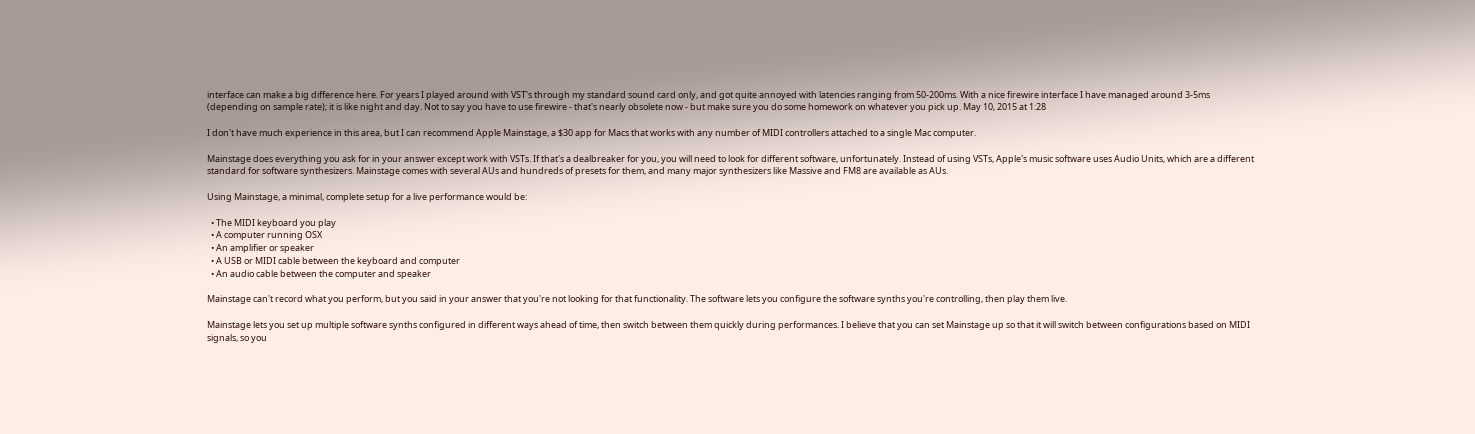interface can make a big difference here. For years I played around with VST's through my standard sound card only, and got quite annoyed with latencies ranging from 50-200ms. With a nice firewire interface I have managed around 3-5ms (depending on sample rate); it is like night and day. Not to say you have to use firewire - that's nearly obsolete now - but make sure you do some homework on whatever you pick up. May 10, 2015 at 1:28

I don't have much experience in this area, but I can recommend Apple Mainstage, a $30 app for Macs that works with any number of MIDI controllers attached to a single Mac computer.

Mainstage does everything you ask for in your answer except work with VSTs. If that's a dealbreaker for you, you will need to look for different software, unfortunately. Instead of using VSTs, Apple's music software uses Audio Units, which are a different standard for software synthesizers. Mainstage comes with several AUs and hundreds of presets for them, and many major synthesizers like Massive and FM8 are available as AUs.

Using Mainstage, a minimal, complete setup for a live performance would be:

  • The MIDI keyboard you play
  • A computer running OSX
  • An amplifier or speaker
  • A USB or MIDI cable between the keyboard and computer
  • An audio cable between the computer and speaker

Mainstage can't record what you perform, but you said in your answer that you're not looking for that functionality. The software lets you configure the software synths you're controlling, then play them live.

Mainstage lets you set up multiple software synths configured in different ways ahead of time, then switch between them quickly during performances. I believe that you can set Mainstage up so that it will switch between configurations based on MIDI signals, so you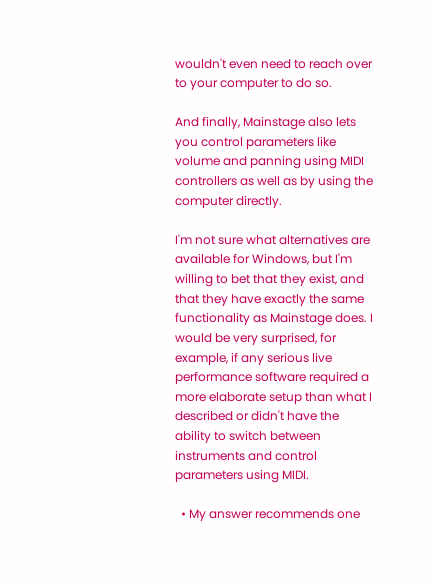wouldn't even need to reach over to your computer to do so.

And finally, Mainstage also lets you control parameters like volume and panning using MIDI controllers as well as by using the computer directly.

I'm not sure what alternatives are available for Windows, but I'm willing to bet that they exist, and that they have exactly the same functionality as Mainstage does. I would be very surprised, for example, if any serious live performance software required a more elaborate setup than what I described or didn't have the ability to switch between instruments and control parameters using MIDI.

  • My answer recommends one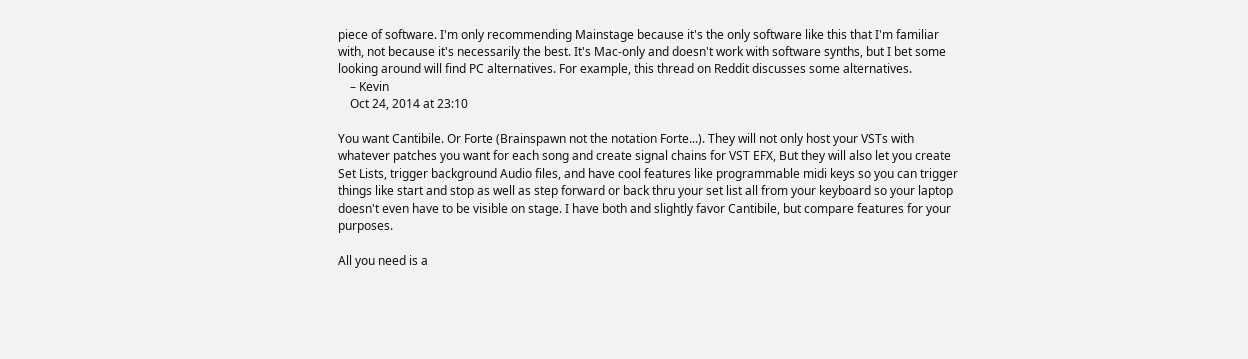piece of software. I'm only recommending Mainstage because it's the only software like this that I'm familiar with, not because it's necessarily the best. It's Mac-only and doesn't work with software synths, but I bet some looking around will find PC alternatives. For example, this thread on Reddit discusses some alternatives.
    – Kevin
    Oct 24, 2014 at 23:10

You want Cantibile. Or Forte (Brainspawn not the notation Forte...). They will not only host your VSTs with whatever patches you want for each song and create signal chains for VST EFX, But they will also let you create Set Lists, trigger background Audio files, and have cool features like programmable midi keys so you can trigger things like start and stop as well as step forward or back thru your set list all from your keyboard so your laptop doesn't even have to be visible on stage. I have both and slightly favor Cantibile, but compare features for your purposes.

All you need is a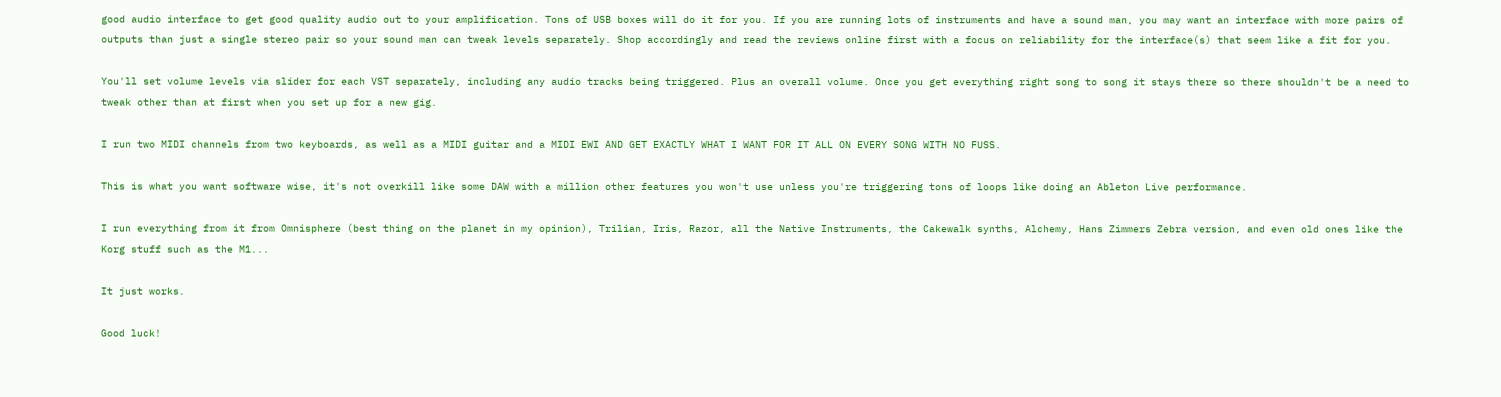good audio interface to get good quality audio out to your amplification. Tons of USB boxes will do it for you. If you are running lots of instruments and have a sound man, you may want an interface with more pairs of outputs than just a single stereo pair so your sound man can tweak levels separately. Shop accordingly and read the reviews online first with a focus on reliability for the interface(s) that seem like a fit for you.

You'll set volume levels via slider for each VST separately, including any audio tracks being triggered. Plus an overall volume. Once you get everything right song to song it stays there so there shouldn't be a need to tweak other than at first when you set up for a new gig.

I run two MIDI channels from two keyboards, as well as a MIDI guitar and a MIDI EWI AND GET EXACTLY WHAT I WANT FOR IT ALL ON EVERY SONG WITH NO FUSS.

This is what you want software wise, it's not overkill like some DAW with a million other features you won't use unless you're triggering tons of loops like doing an Ableton Live performance.

I run everything from it from Omnisphere (best thing on the planet in my opinion), Trilian, Iris, Razor, all the Native Instruments, the Cakewalk synths, Alchemy, Hans Zimmers Zebra version, and even old ones like the Korg stuff such as the M1...

It just works.

Good luck!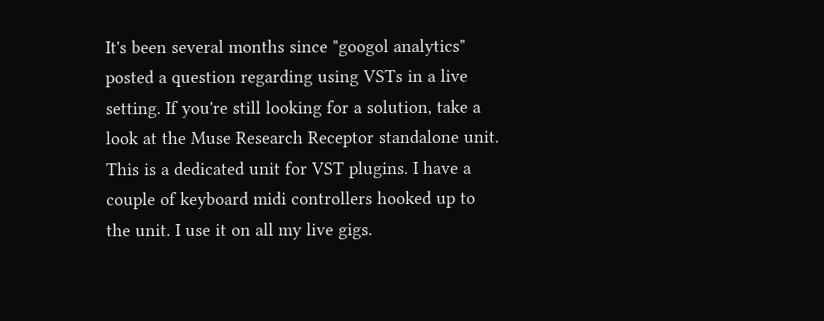It's been several months since "googol analytics" posted a question regarding using VSTs in a live setting. If you're still looking for a solution, take a look at the Muse Research Receptor standalone unit. This is a dedicated unit for VST plugins. I have a couple of keyboard midi controllers hooked up to the unit. I use it on all my live gigs.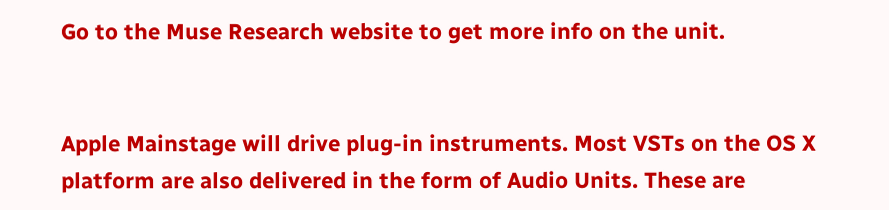Go to the Muse Research website to get more info on the unit.


Apple Mainstage will drive plug-in instruments. Most VSTs on the OS X platform are also delivered in the form of Audio Units. These are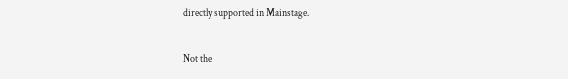directly supported in Mainstage.

Not the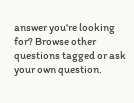answer you're looking for? Browse other questions tagged or ask your own question.